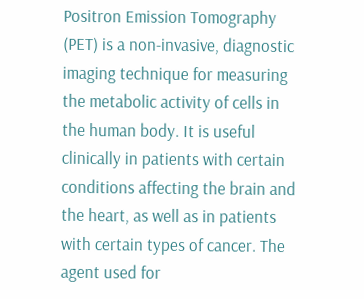Positron Emission Tomography (PET) is a non-invasive, diagnostic imaging technique for measuring the metabolic activity of cells in the human body. It is useful clinically in patients with certain conditions affecting the brain and the heart, as well as in patients with certain types of cancer. The agent used for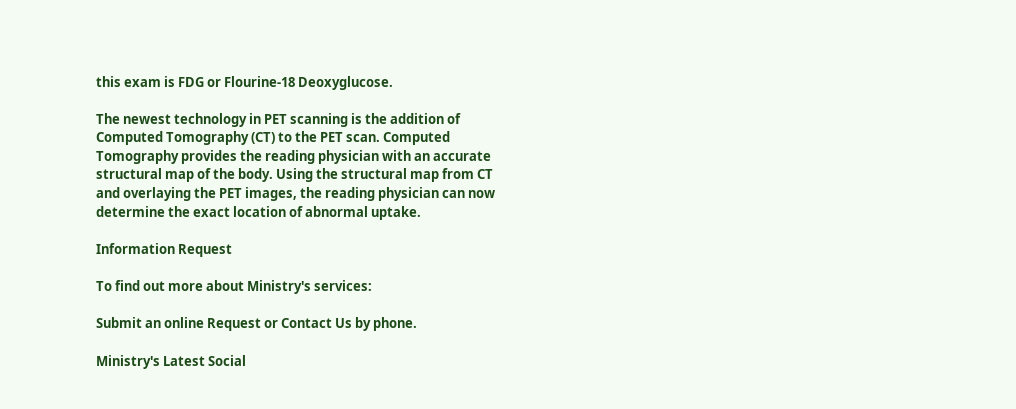this exam is FDG or Flourine-18 Deoxyglucose.

The newest technology in PET scanning is the addition of Computed Tomography (CT) to the PET scan. Computed Tomography provides the reading physician with an accurate structural map of the body. Using the structural map from CT and overlaying the PET images, the reading physician can now determine the exact location of abnormal uptake.

Information Request

To find out more about Ministry's services:

Submit an online Request or Contact Us by phone.

Ministry's Latest Social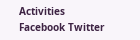Activities
Facebook Twitter